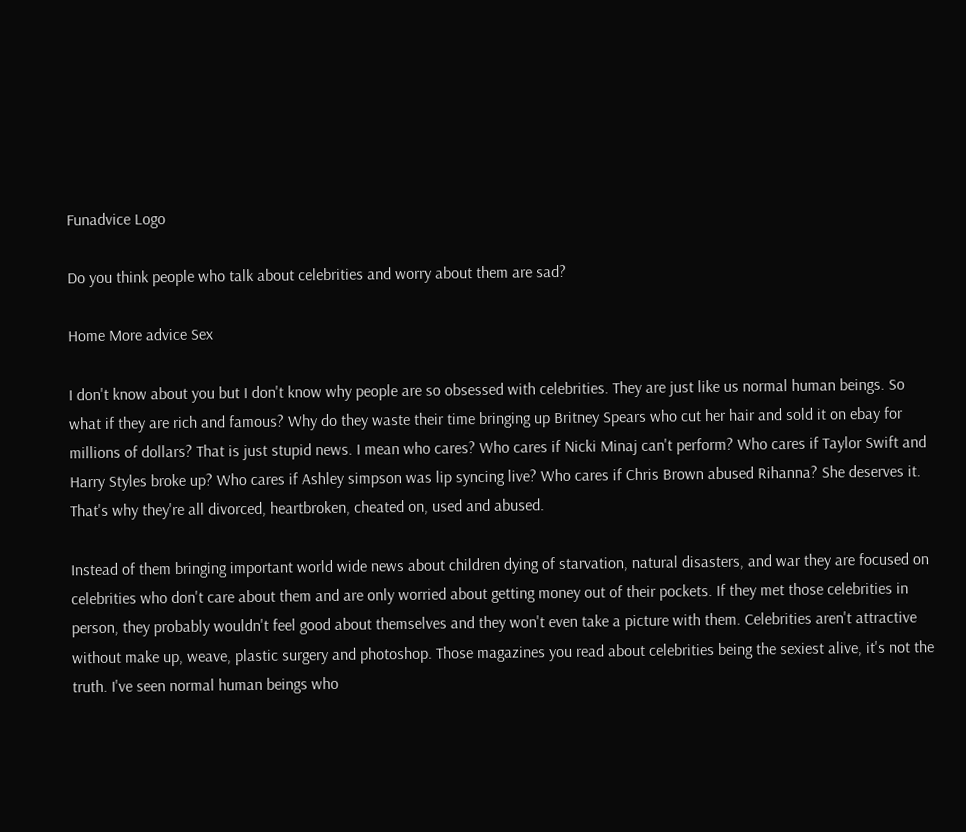Funadvice Logo

Do you think people who talk about celebrities and worry about them are sad?

Home More advice Sex

I don't know about you but I don't know why people are so obsessed with celebrities. They are just like us normal human beings. So what if they are rich and famous? Why do they waste their time bringing up Britney Spears who cut her hair and sold it on ebay for millions of dollars? That is just stupid news. I mean who cares? Who cares if Nicki Minaj can't perform? Who cares if Taylor Swift and Harry Styles broke up? Who cares if Ashley simpson was lip syncing live? Who cares if Chris Brown abused Rihanna? She deserves it. That's why they're all divorced, heartbroken, cheated on, used and abused.

Instead of them bringing important world wide news about children dying of starvation, natural disasters, and war they are focused on celebrities who don't care about them and are only worried about getting money out of their pockets. If they met those celebrities in person, they probably wouldn't feel good about themselves and they won't even take a picture with them. Celebrities aren't attractive without make up, weave, plastic surgery and photoshop. Those magazines you read about celebrities being the sexiest alive, it's not the truth. I've seen normal human beings who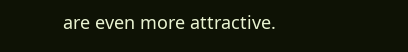are even more attractive.